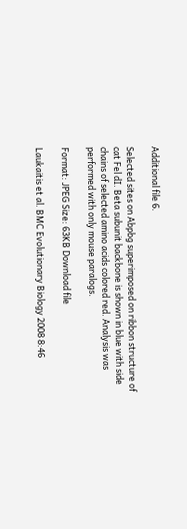Additional file 6.

Selected sites on Abpbg superimposed on ribbon structure of cat Fel dI. Beta subunit backbone is shown in blue with side chains of selected amino acids colored red. Analysis was performed with only mouse paralogs.

Format: JPEG Size: 63KB Download file

Laukaitis et al. BMC Evolutionary Biology 2008 8:46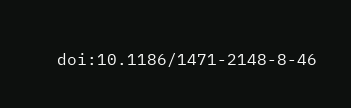doi:10.1186/1471-2148-8-46